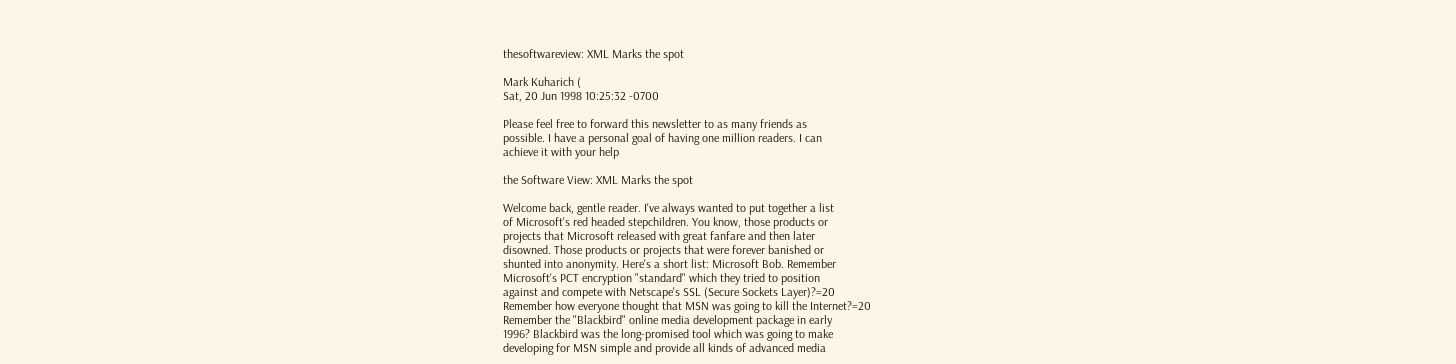thesoftwareview: XML Marks the spot

Mark Kuharich (
Sat, 20 Jun 1998 10:25:32 -0700

Please feel free to forward this newsletter to as many friends as
possible. I have a personal goal of having one million readers. I can
achieve it with your help

the Software View: XML Marks the spot

Welcome back, gentle reader. I've always wanted to put together a list
of Microsoft's red headed stepchildren. You know, those products or
projects that Microsoft released with great fanfare and then later
disowned. Those products or projects that were forever banished or
shunted into anonymity. Here's a short list: Microsoft Bob. Remember
Microsoft's PCT encryption "standard" which they tried to position
against and compete with Netscape's SSL (Secure Sockets Layer)?=20
Remember how everyone thought that MSN was going to kill the Internet?=20
Remember the "Blackbird" online media development package in early
1996? Blackbird was the long-promised tool which was going to make
developing for MSN simple and provide all kinds of advanced media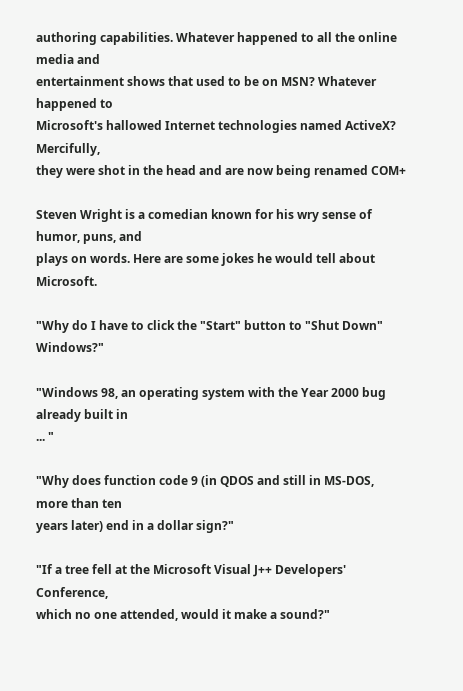authoring capabilities. Whatever happened to all the online media and
entertainment shows that used to be on MSN? Whatever happened to
Microsoft's hallowed Internet technologies named ActiveX? Mercifully,
they were shot in the head and are now being renamed COM+

Steven Wright is a comedian known for his wry sense of humor, puns, and
plays on words. Here are some jokes he would tell about Microsoft.

"Why do I have to click the "Start" button to "Shut Down" Windows?"

"Windows 98, an operating system with the Year 2000 bug already built in
... "

"Why does function code 9 (in QDOS and still in MS-DOS, more than ten
years later) end in a dollar sign?"

"If a tree fell at the Microsoft Visual J++ Developers' Conference,
which no one attended, would it make a sound?"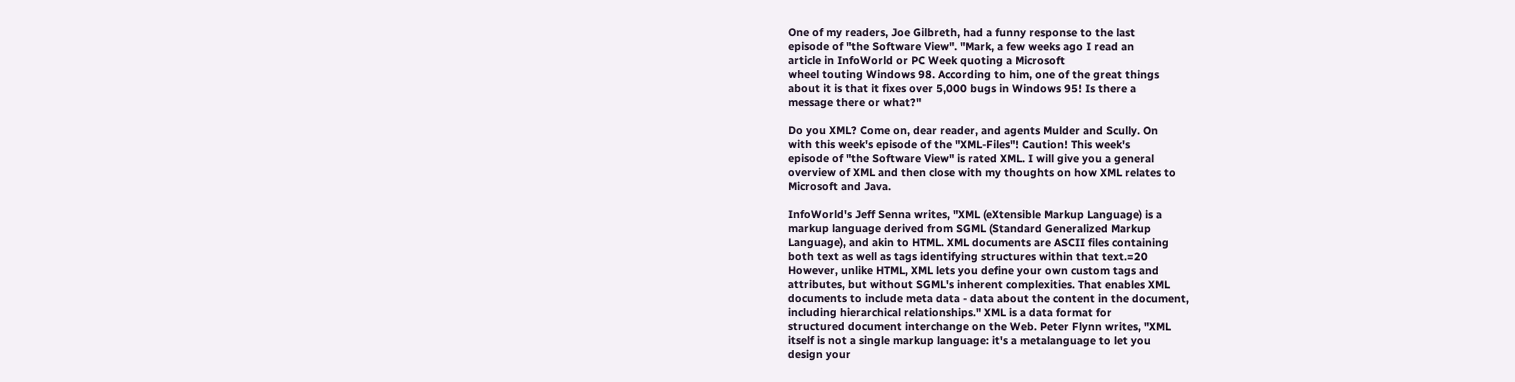One of my readers, Joe Gilbreth, had a funny response to the last
episode of "the Software View". "Mark, a few weeks ago I read an
article in InfoWorld or PC Week quoting a Microsoft
wheel touting Windows 98. According to him, one of the great things
about it is that it fixes over 5,000 bugs in Windows 95! Is there a
message there or what?"

Do you XML? Come on, dear reader, and agents Mulder and Scully. On
with this week's episode of the "XML-Files"! Caution! This week's
episode of "the Software View" is rated XML. I will give you a general
overview of XML and then close with my thoughts on how XML relates to
Microsoft and Java.

InfoWorld's Jeff Senna writes, "XML (eXtensible Markup Language) is a
markup language derived from SGML (Standard Generalized Markup
Language), and akin to HTML. XML documents are ASCII files containing
both text as well as tags identifying structures within that text.=20
However, unlike HTML, XML lets you define your own custom tags and
attributes, but without SGML's inherent complexities. That enables XML
documents to include meta data - data about the content in the document,
including hierarchical relationships." XML is a data format for
structured document interchange on the Web. Peter Flynn writes, "XML
itself is not a single markup language: it's a metalanguage to let you
design your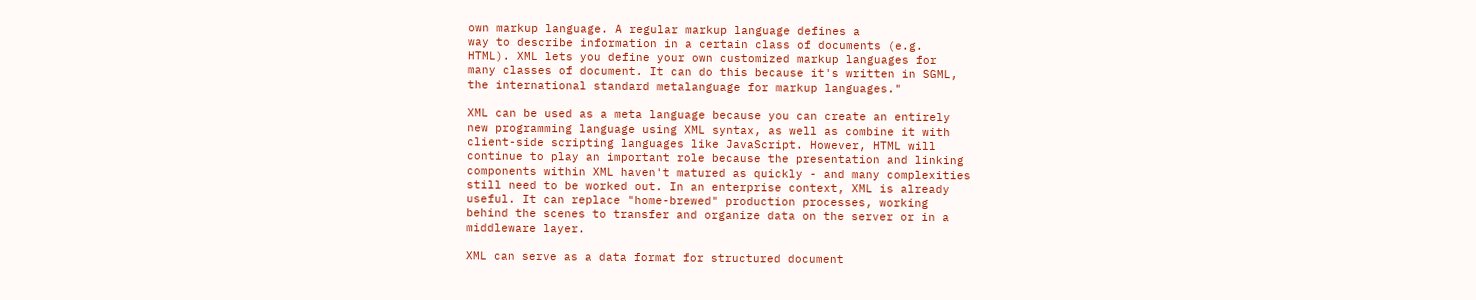own markup language. A regular markup language defines a
way to describe information in a certain class of documents (e.g.
HTML). XML lets you define your own customized markup languages for
many classes of document. It can do this because it's written in SGML,
the international standard metalanguage for markup languages."

XML can be used as a meta language because you can create an entirely
new programming language using XML syntax, as well as combine it with
client-side scripting languages like JavaScript. However, HTML will
continue to play an important role because the presentation and linking
components within XML haven't matured as quickly - and many complexities
still need to be worked out. In an enterprise context, XML is already
useful. It can replace "home-brewed" production processes, working
behind the scenes to transfer and organize data on the server or in a
middleware layer.

XML can serve as a data format for structured document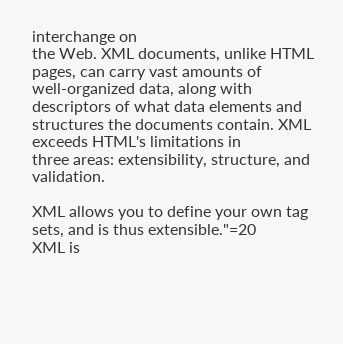interchange on
the Web. XML documents, unlike HTML pages, can carry vast amounts of
well-organized data, along with descriptors of what data elements and
structures the documents contain. XML exceeds HTML's limitations in
three areas: extensibility, structure, and validation.

XML allows you to define your own tag sets, and is thus extensible."=20
XML is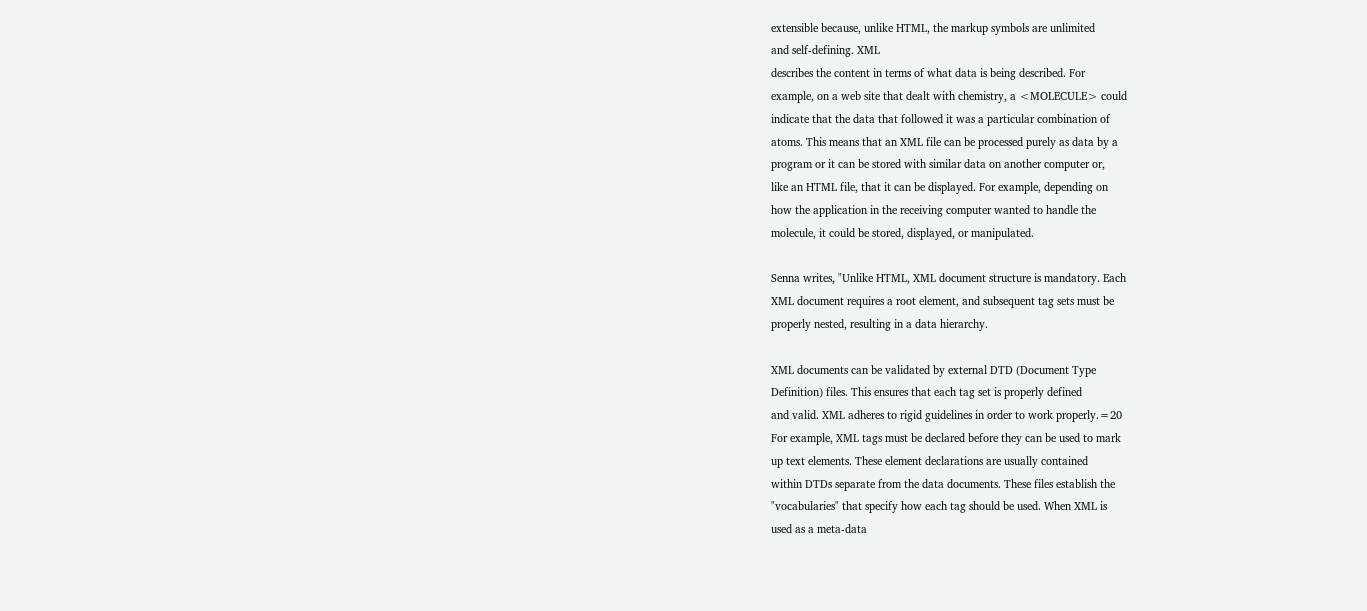extensible because, unlike HTML, the markup symbols are unlimited
and self-defining. XML
describes the content in terms of what data is being described. For
example, on a web site that dealt with chemistry, a <MOLECULE> could
indicate that the data that followed it was a particular combination of
atoms. This means that an XML file can be processed purely as data by a
program or it can be stored with similar data on another computer or,
like an HTML file, that it can be displayed. For example, depending on
how the application in the receiving computer wanted to handle the
molecule, it could be stored, displayed, or manipulated.

Senna writes, "Unlike HTML, XML document structure is mandatory. Each
XML document requires a root element, and subsequent tag sets must be
properly nested, resulting in a data hierarchy.

XML documents can be validated by external DTD (Document Type
Definition) files. This ensures that each tag set is properly defined
and valid. XML adheres to rigid guidelines in order to work properly.=20
For example, XML tags must be declared before they can be used to mark
up text elements. These element declarations are usually contained
within DTDs separate from the data documents. These files establish the
"vocabularies" that specify how each tag should be used. When XML is
used as a meta-data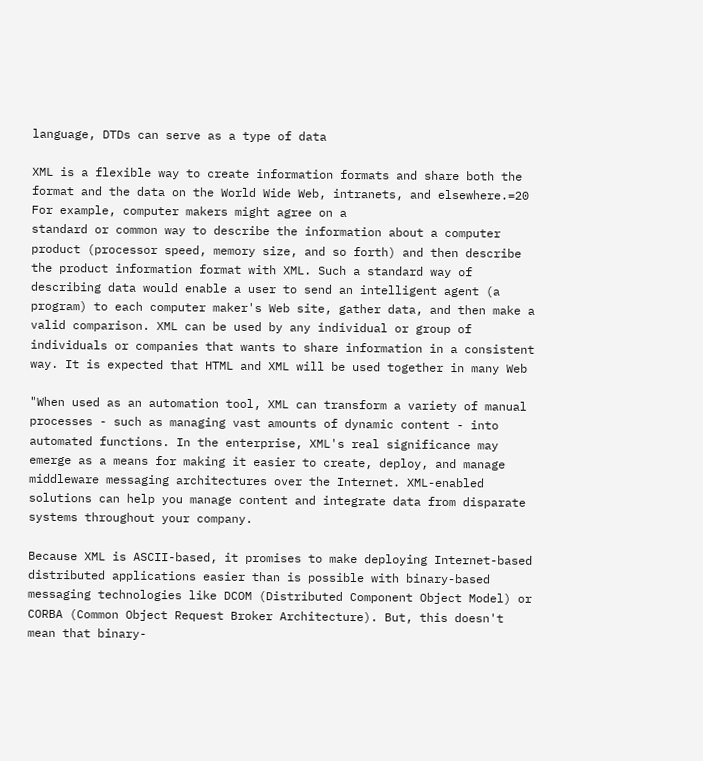language, DTDs can serve as a type of data

XML is a flexible way to create information formats and share both the
format and the data on the World Wide Web, intranets, and elsewhere.=20
For example, computer makers might agree on a
standard or common way to describe the information about a computer
product (processor speed, memory size, and so forth) and then describe
the product information format with XML. Such a standard way of
describing data would enable a user to send an intelligent agent (a
program) to each computer maker's Web site, gather data, and then make a
valid comparison. XML can be used by any individual or group of
individuals or companies that wants to share information in a consistent
way. It is expected that HTML and XML will be used together in many Web

"When used as an automation tool, XML can transform a variety of manual
processes - such as managing vast amounts of dynamic content - into
automated functions. In the enterprise, XML's real significance may
emerge as a means for making it easier to create, deploy, and manage
middleware messaging architectures over the Internet. XML-enabled
solutions can help you manage content and integrate data from disparate
systems throughout your company.

Because XML is ASCII-based, it promises to make deploying Internet-based
distributed applications easier than is possible with binary-based
messaging technologies like DCOM (Distributed Component Object Model) or
CORBA (Common Object Request Broker Architecture). But, this doesn't
mean that binary-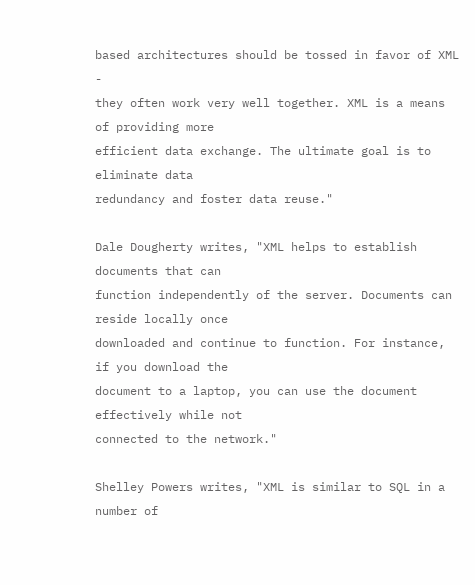based architectures should be tossed in favor of XML -
they often work very well together. XML is a means of providing more
efficient data exchange. The ultimate goal is to eliminate data
redundancy and foster data reuse."

Dale Dougherty writes, "XML helps to establish documents that can
function independently of the server. Documents can reside locally once
downloaded and continue to function. For instance, if you download the
document to a laptop, you can use the document effectively while not
connected to the network."

Shelley Powers writes, "XML is similar to SQL in a number of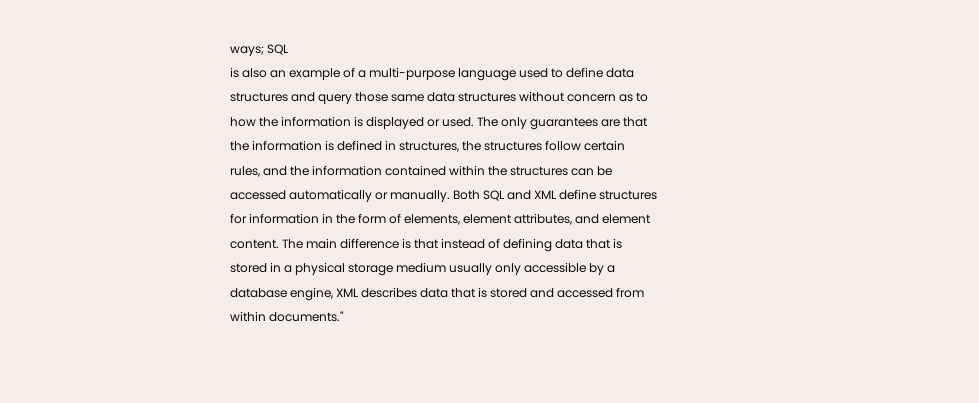ways; SQL
is also an example of a multi-purpose language used to define data
structures and query those same data structures without concern as to
how the information is displayed or used. The only guarantees are that
the information is defined in structures, the structures follow certain
rules, and the information contained within the structures can be
accessed automatically or manually. Both SQL and XML define structures
for information in the form of elements, element attributes, and element
content. The main difference is that instead of defining data that is
stored in a physical storage medium usually only accessible by a
database engine, XML describes data that is stored and accessed from
within documents."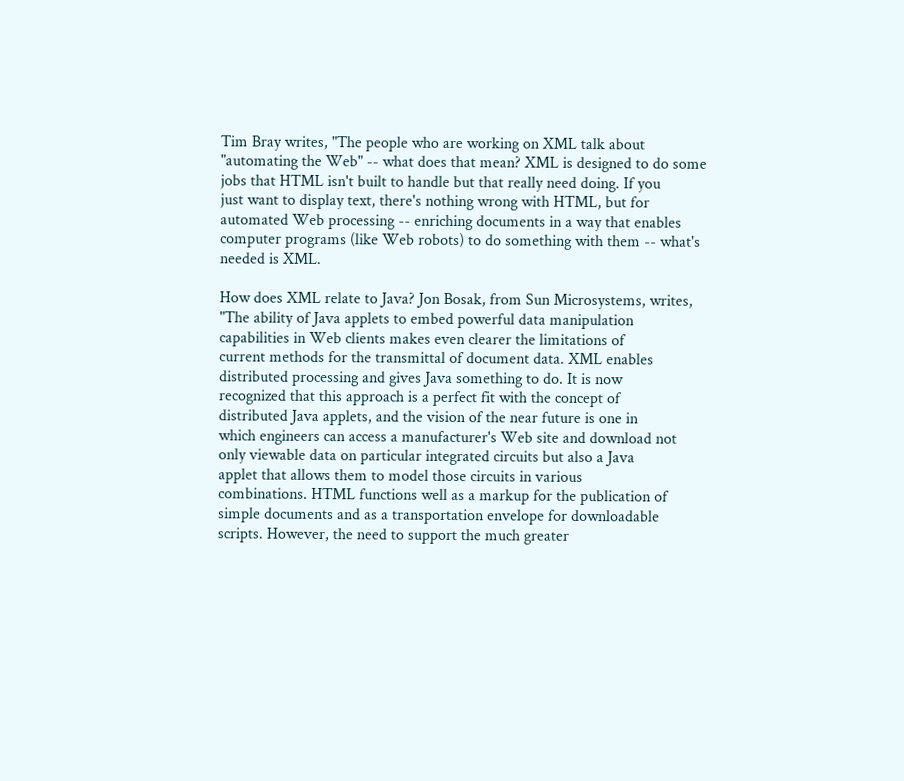Tim Bray writes, "The people who are working on XML talk about
"automating the Web" -- what does that mean? XML is designed to do some
jobs that HTML isn't built to handle but that really need doing. If you
just want to display text, there's nothing wrong with HTML, but for
automated Web processing -- enriching documents in a way that enables
computer programs (like Web robots) to do something with them -- what's
needed is XML.

How does XML relate to Java? Jon Bosak, from Sun Microsystems, writes,
"The ability of Java applets to embed powerful data manipulation
capabilities in Web clients makes even clearer the limitations of
current methods for the transmittal of document data. XML enables
distributed processing and gives Java something to do. It is now
recognized that this approach is a perfect fit with the concept of
distributed Java applets, and the vision of the near future is one in
which engineers can access a manufacturer's Web site and download not
only viewable data on particular integrated circuits but also a Java
applet that allows them to model those circuits in various
combinations. HTML functions well as a markup for the publication of
simple documents and as a transportation envelope for downloadable
scripts. However, the need to support the much greater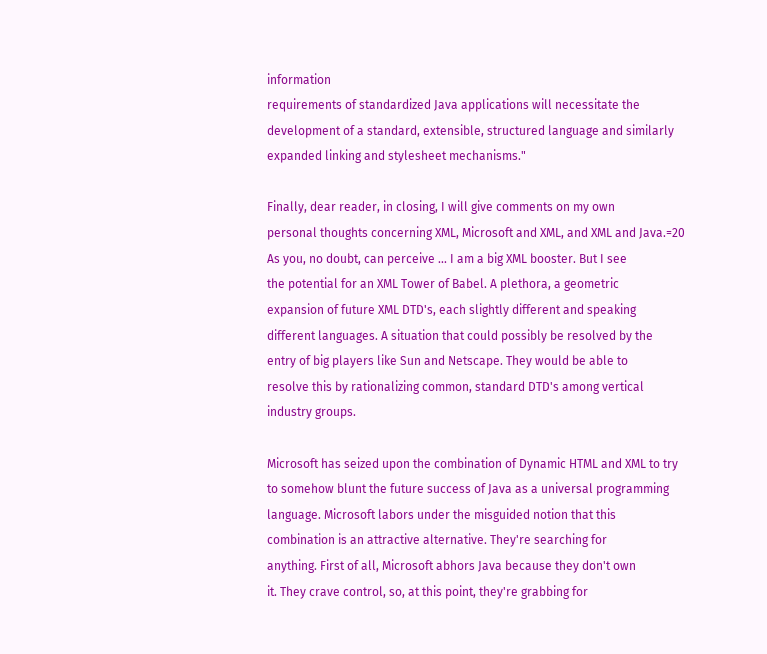information
requirements of standardized Java applications will necessitate the
development of a standard, extensible, structured language and similarly
expanded linking and stylesheet mechanisms."

Finally, dear reader, in closing, I will give comments on my own
personal thoughts concerning XML, Microsoft and XML, and XML and Java.=20
As you, no doubt, can perceive ... I am a big XML booster. But I see
the potential for an XML Tower of Babel. A plethora, a geometric
expansion of future XML DTD's, each slightly different and speaking
different languages. A situation that could possibly be resolved by the
entry of big players like Sun and Netscape. They would be able to
resolve this by rationalizing common, standard DTD's among vertical
industry groups.

Microsoft has seized upon the combination of Dynamic HTML and XML to try
to somehow blunt the future success of Java as a universal programming
language. Microsoft labors under the misguided notion that this
combination is an attractive alternative. They're searching for
anything. First of all, Microsoft abhors Java because they don't own
it. They crave control, so, at this point, they're grabbing for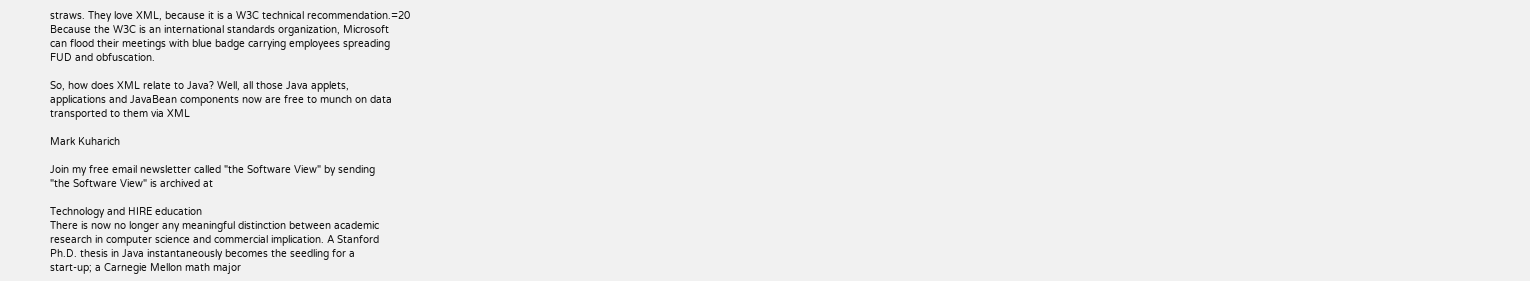straws. They love XML, because it is a W3C technical recommendation.=20
Because the W3C is an international standards organization, Microsoft
can flood their meetings with blue badge carrying employees spreading
FUD and obfuscation.

So, how does XML relate to Java? Well, all those Java applets,
applications and JavaBean components now are free to munch on data
transported to them via XML

Mark Kuharich

Join my free email newsletter called "the Software View" by sending
"the Software View" is archived at

Technology and HIRE education
There is now no longer any meaningful distinction between academic
research in computer science and commercial implication. A Stanford
Ph.D. thesis in Java instantaneously becomes the seedling for a
start-up; a Carnegie Mellon math major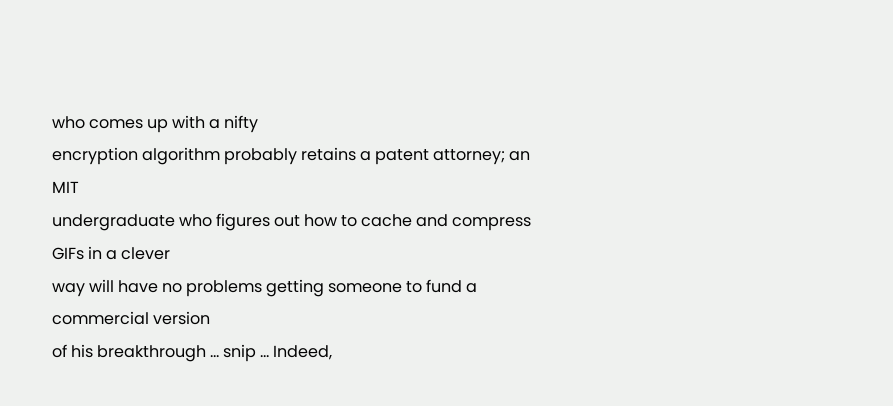who comes up with a nifty
encryption algorithm probably retains a patent attorney; an MIT
undergraduate who figures out how to cache and compress GIFs in a clever
way will have no problems getting someone to fund a commercial version
of his breakthrough ... snip ... Indeed,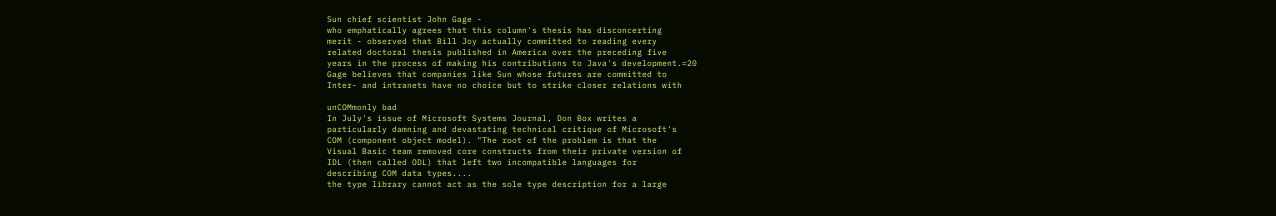Sun chief scientist John Gage -
who emphatically agrees that this column's thesis has disconcerting
merit - observed that Bill Joy actually committed to reading every
related doctoral thesis published in America over the preceding five
years in the process of making his contributions to Java's development.=20
Gage believes that companies like Sun whose futures are committed to
Inter- and intranets have no choice but to strike closer relations with

unCOMmonly bad
In July's issue of Microsoft Systems Journal, Don Box writes a
particularly damning and devastating technical critique of Microsoft's
COM (component object model). "The root of the problem is that the
Visual Basic team removed core constructs from their private version of
IDL (then called ODL) that left two incompatible languages for
describing COM data types....
the type library cannot act as the sole type description for a large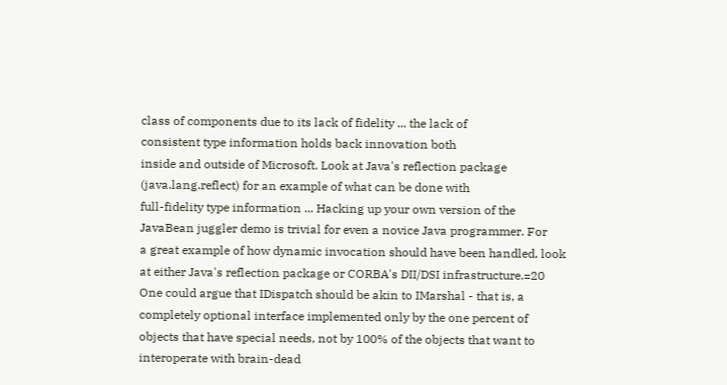class of components due to its lack of fidelity ... the lack of
consistent type information holds back innovation both
inside and outside of Microsoft. Look at Java's reflection package
(java.lang.reflect) for an example of what can be done with
full-fidelity type information ... Hacking up your own version of the
JavaBean juggler demo is trivial for even a novice Java programmer. For
a great example of how dynamic invocation should have been handled, look
at either Java's reflection package or CORBA's DII/DSI infrastructure.=20
One could argue that IDispatch should be akin to IMarshal - that is, a
completely optional interface implemented only by the one percent of
objects that have special needs, not by 100% of the objects that want to
interoperate with brain-dead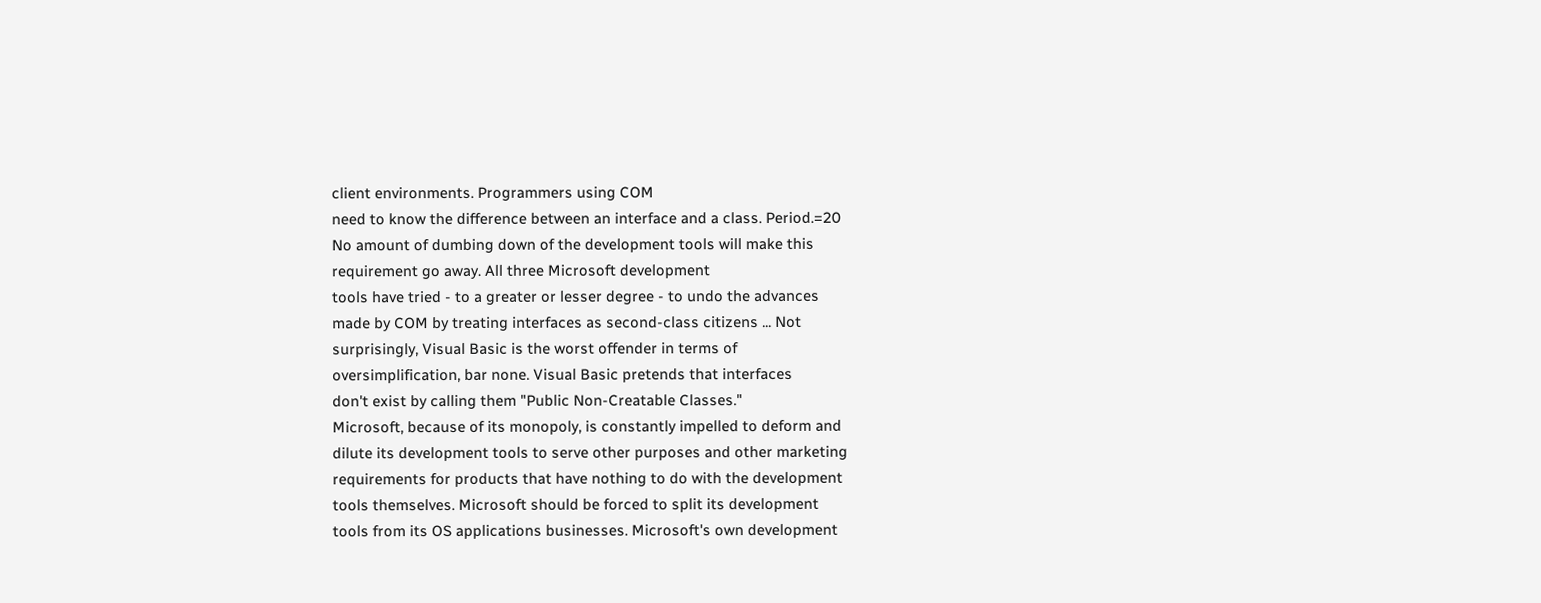client environments. Programmers using COM
need to know the difference between an interface and a class. Period.=20
No amount of dumbing down of the development tools will make this
requirement go away. All three Microsoft development
tools have tried - to a greater or lesser degree - to undo the advances
made by COM by treating interfaces as second-class citizens ... Not
surprisingly, Visual Basic is the worst offender in terms of
oversimplification, bar none. Visual Basic pretends that interfaces
don't exist by calling them "Public Non-Creatable Classes."
Microsoft, because of its monopoly, is constantly impelled to deform and
dilute its development tools to serve other purposes and other marketing
requirements for products that have nothing to do with the development
tools themselves. Microsoft should be forced to split its development
tools from its OS applications businesses. Microsoft's own development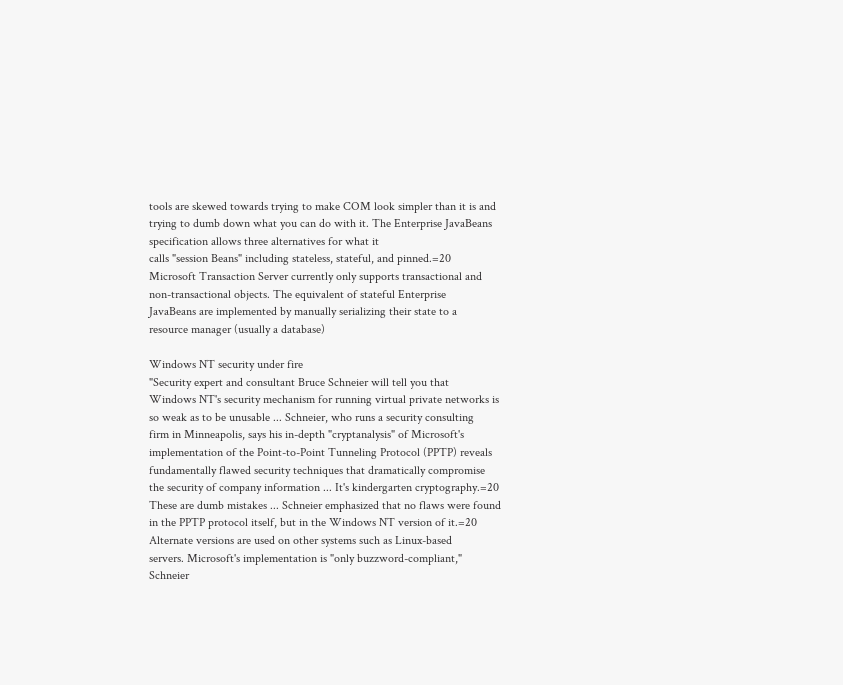tools are skewed towards trying to make COM look simpler than it is and
trying to dumb down what you can do with it. The Enterprise JavaBeans
specification allows three alternatives for what it
calls "session Beans" including stateless, stateful, and pinned.=20
Microsoft Transaction Server currently only supports transactional and
non-transactional objects. The equivalent of stateful Enterprise
JavaBeans are implemented by manually serializing their state to a
resource manager (usually a database)

Windows NT security under fire
"Security expert and consultant Bruce Schneier will tell you that
Windows NT's security mechanism for running virtual private networks is
so weak as to be unusable ... Schneier, who runs a security consulting
firm in Minneapolis, says his in-depth "cryptanalysis" of Microsoft's
implementation of the Point-to-Point Tunneling Protocol (PPTP) reveals
fundamentally flawed security techniques that dramatically compromise
the security of company information ... It's kindergarten cryptography.=20
These are dumb mistakes ... Schneier emphasized that no flaws were found
in the PPTP protocol itself, but in the Windows NT version of it.=20
Alternate versions are used on other systems such as Linux-based
servers. Microsoft's implementation is "only buzzword-compliant,"
Schneier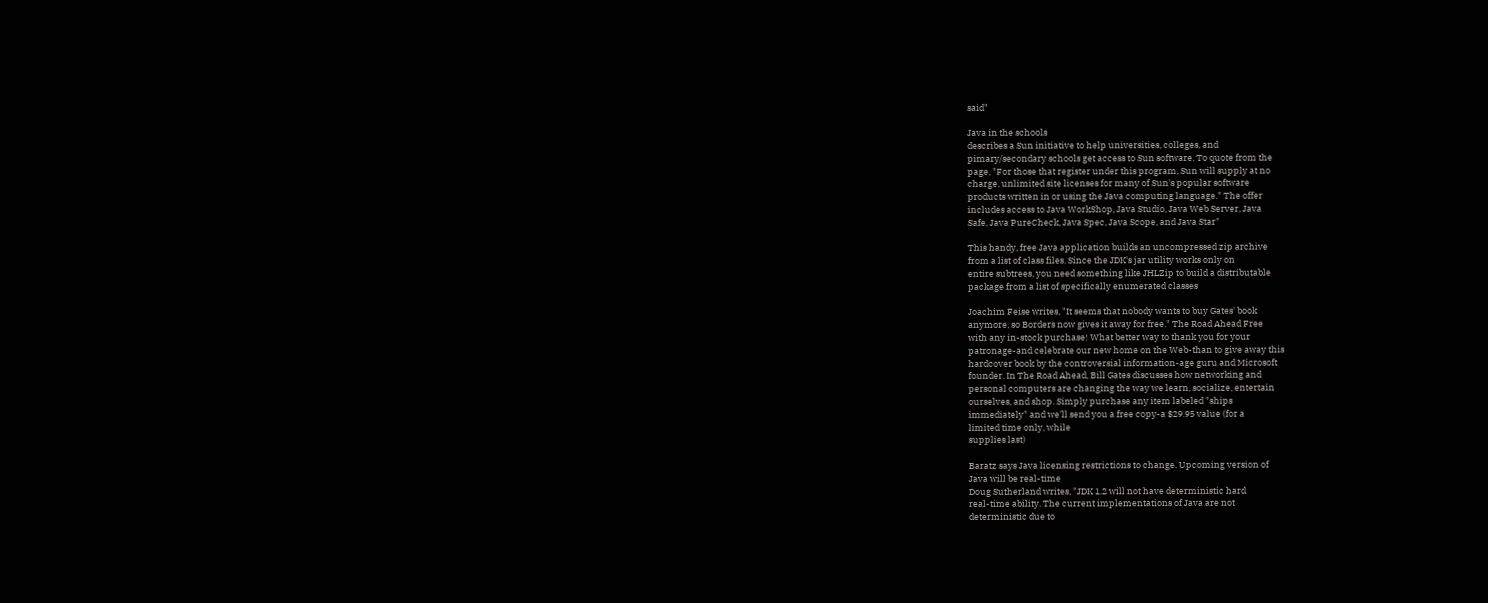said"

Java in the schools
describes a Sun initiative to help universities, colleges, and
pimary/secondary schools get access to Sun software. To quote from the
page, "For those that register under this program, Sun will supply at no
charge, unlimited site licenses for many of Sun's popular software
products written in or using the Java computing language." The offer
includes access to Java WorkShop, Java Studio, Java Web Server, Java
Safe, Java PureCheck, Java Spec, Java Scope, and Java Star"

This handy, free Java application builds an uncompressed zip archive
from a list of class files. Since the JDK's jar utility works only on
entire subtrees, you need something like JHLZip to build a distributable
package from a list of specifically enumerated classes

Joachim Feise writes, "It seems that nobody wants to buy Gates' book
anymore, so Borders now gives it away for free." The Road Ahead Free
with any in-stock purchase! What better way to thank you for your
patronage-and celebrate our new home on the Web-than to give away this
hardcover book by the controversial information-age guru and Microsoft
founder. In The Road Ahead, Bill Gates discusses how networking and
personal computers are changing the way we learn, socialize, entertain
ourselves, and shop. Simply purchase any item labeled "ships
immediately" and we'll send you a free copy-a $29.95 value (for a
limited time only, while
supplies last)

Baratz says Java licensing restrictions to change. Upcoming version of
Java will be real-time
Doug Sutherland writes, "JDK 1.2 will not have deterministic hard
real-time ability. The current implementations of Java are not
deterministic due to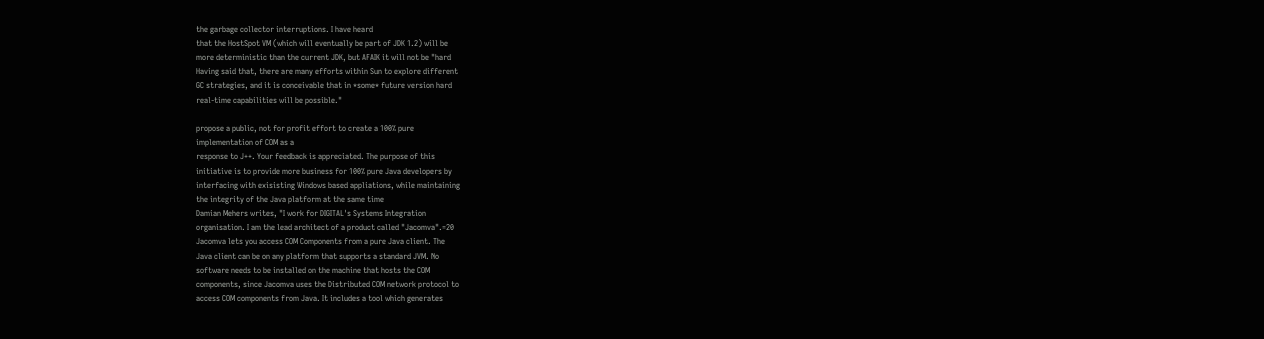the garbage collector interruptions. I have heard
that the HostSpot VM (which will eventually be part of JDK 1.2) will be
more deterministic than the current JDK, but AFAIK it will not be "hard
Having said that, there are many efforts within Sun to explore different
GC strategies, and it is conceivable that in *some* future version hard
real-time capabilities will be possible."

propose a public, not for profit effort to create a 100% pure
implementation of COM as a
response to J++. Your feedback is appreciated. The purpose of this
initiative is to provide more business for 100% pure Java developers by
interfacing with exisisting Windows based appliations, while maintaining
the integrity of the Java platform at the same time
Damian Mehers writes, "I work for DIGITAL's Systems Integration
organisation. I am the lead architect of a product called "Jacomva".=20
Jacomva lets you access COM Components from a pure Java client. The
Java client can be on any platform that supports a standard JVM. No
software needs to be installed on the machine that hosts the COM
components, since Jacomva uses the Distributed COM network protocol to
access COM components from Java. It includes a tool which generates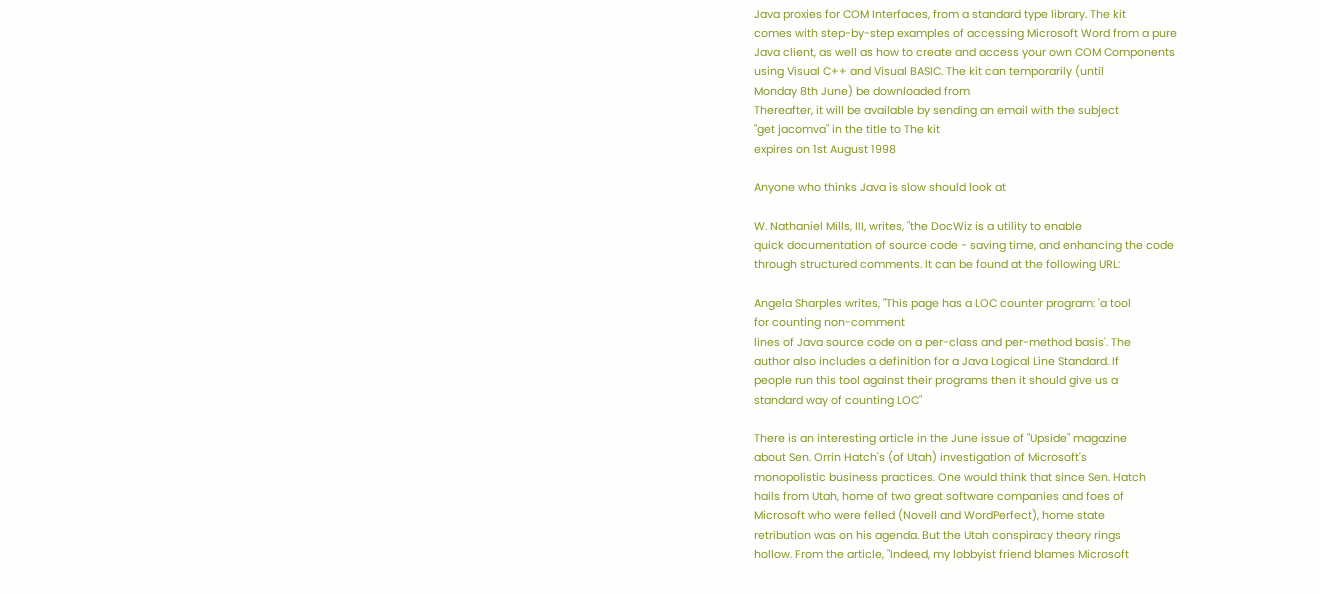Java proxies for COM Interfaces, from a standard type library. The kit
comes with step-by-step examples of accessing Microsoft Word from a pure
Java client, as well as how to create and access your own COM Components
using Visual C++ and Visual BASIC. The kit can temporarily (until
Monday 8th June) be downloaded from
Thereafter, it will be available by sending an email with the subject
"get jacomva" in the title to The kit
expires on 1st August 1998

Anyone who thinks Java is slow should look at

W. Nathaniel Mills, III, writes, "the DocWiz is a utility to enable
quick documentation of source code - saving time, and enhancing the code
through structured comments. It can be found at the following URL:

Angela Sharples writes, "This page has a LOC counter program: 'a tool
for counting non-comment
lines of Java source code on a per-class and per-method basis'. The
author also includes a definition for a Java Logical Line Standard. If
people run this tool against their programs then it should give us a
standard way of counting LOC"

There is an interesting article in the June issue of "Upside" magazine
about Sen. Orrin Hatch's (of Utah) investigation of Microsoft's
monopolistic business practices. One would think that since Sen. Hatch
hails from Utah, home of two great software companies and foes of
Microsoft who were felled (Novell and WordPerfect), home state
retribution was on his agenda. But the Utah conspiracy theory rings
hollow. From the article, "Indeed, my lobbyist friend blames Microsoft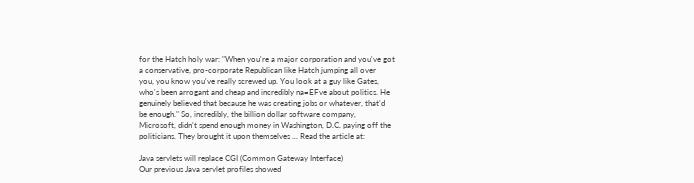for the Hatch holy war: "When you're a major corporation and you've got
a conservative, pro-corporate Republican like Hatch jumping all over
you, you know you've really screwed up. You look at a guy like Gates,
who's been arrogant and cheap and incredibly na=EFve about politics. He
genuinely believed that because he was creating jobs or whatever, that'd
be enough." So, incredibly, the billion dollar software company,
Microsoft, didn't spend enough money in Washington, D.C. paying off the
politicians. They brought it upon themselves ... Read the article at:

Java servlets will replace CGI (Common Gateway Interface)
Our previous Java servlet profiles showed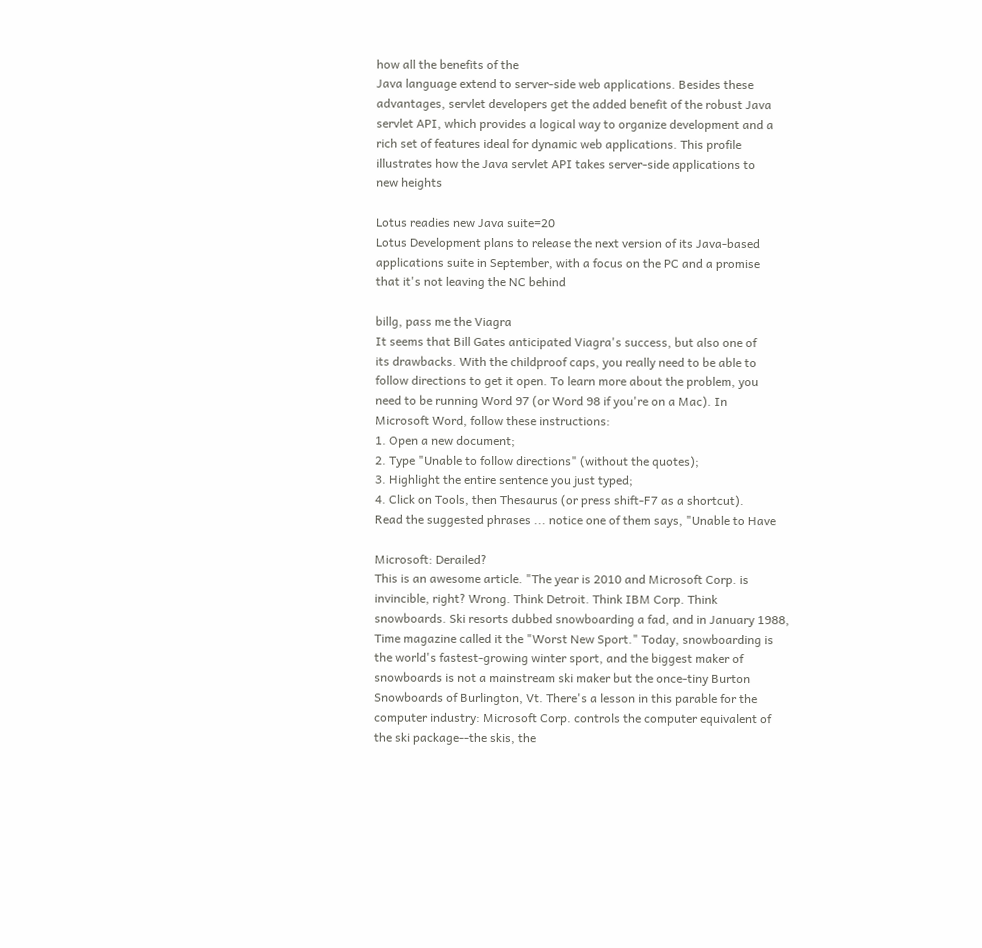how all the benefits of the
Java language extend to server-side web applications. Besides these
advantages, servlet developers get the added benefit of the robust Java
servlet API, which provides a logical way to organize development and a
rich set of features ideal for dynamic web applications. This profile
illustrates how the Java servlet API takes server-side applications to
new heights

Lotus readies new Java suite=20
Lotus Development plans to release the next version of its Java-based
applications suite in September, with a focus on the PC and a promise
that it's not leaving the NC behind

billg, pass me the Viagra
It seems that Bill Gates anticipated Viagra's success, but also one of
its drawbacks. With the childproof caps, you really need to be able to
follow directions to get it open. To learn more about the problem, you
need to be running Word 97 (or Word 98 if you're on a Mac). In
Microsoft Word, follow these instructions:
1. Open a new document;
2. Type "Unable to follow directions" (without the quotes);
3. Highlight the entire sentence you just typed;
4. Click on Tools, then Thesaurus (or press shift-F7 as a shortcut).
Read the suggested phrases ... notice one of them says, "Unable to Have

Microsoft: Derailed?
This is an awesome article. "The year is 2010 and Microsoft Corp. is
invincible, right? Wrong. Think Detroit. Think IBM Corp. Think
snowboards. Ski resorts dubbed snowboarding a fad, and in January 1988,
Time magazine called it the "Worst New Sport." Today, snowboarding is
the world's fastest-growing winter sport, and the biggest maker of
snowboards is not a mainstream ski maker but the once-tiny Burton
Snowboards of Burlington, Vt. There's a lesson in this parable for the
computer industry: Microsoft Corp. controls the computer equivalent of
the ski package--the skis, the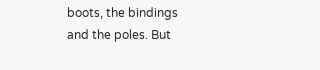boots, the bindings and the poles. But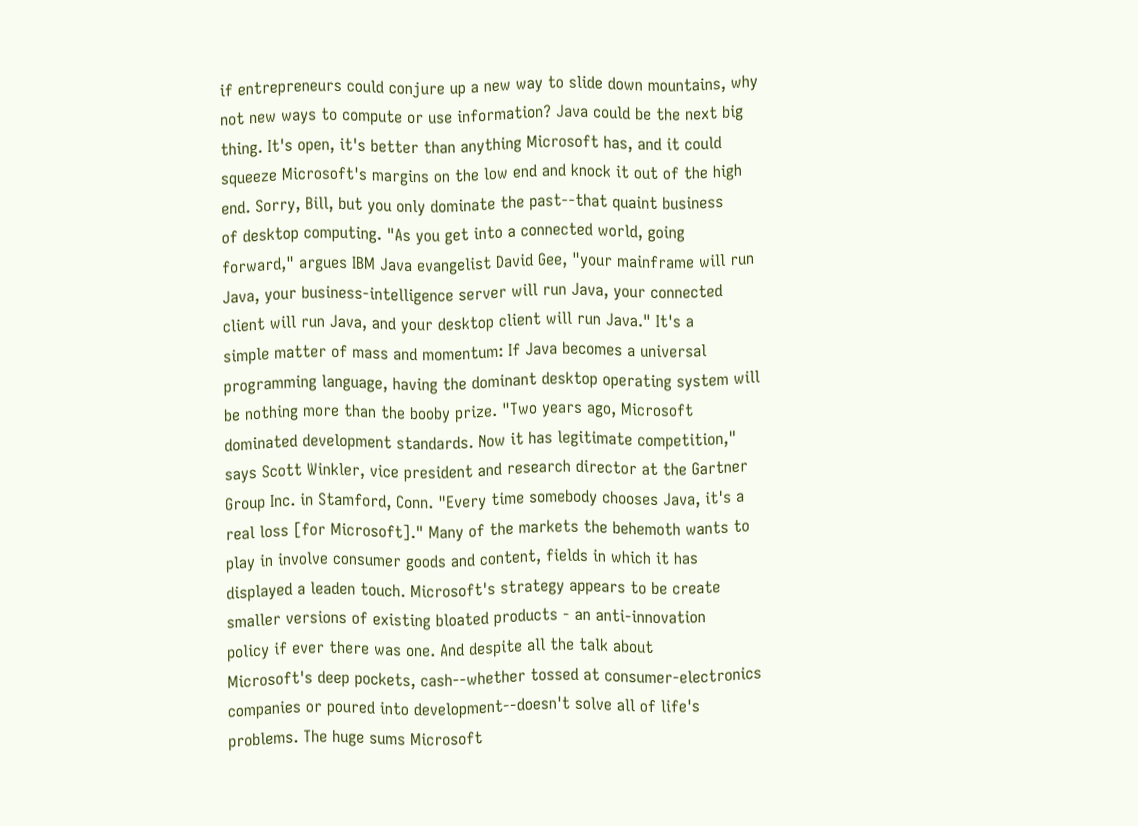if entrepreneurs could conjure up a new way to slide down mountains, why
not new ways to compute or use information? Java could be the next big
thing. It's open, it's better than anything Microsoft has, and it could
squeeze Microsoft's margins on the low end and knock it out of the high
end. Sorry, Bill, but you only dominate the past--that quaint business
of desktop computing. "As you get into a connected world, going
forward," argues IBM Java evangelist David Gee, "your mainframe will run
Java, your business-intelligence server will run Java, your connected
client will run Java, and your desktop client will run Java." It's a
simple matter of mass and momentum: If Java becomes a universal
programming language, having the dominant desktop operating system will
be nothing more than the booby prize. "Two years ago, Microsoft
dominated development standards. Now it has legitimate competition,"
says Scott Winkler, vice president and research director at the Gartner
Group Inc. in Stamford, Conn. "Every time somebody chooses Java, it's a
real loss [for Microsoft]." Many of the markets the behemoth wants to
play in involve consumer goods and content, fields in which it has
displayed a leaden touch. Microsoft's strategy appears to be create
smaller versions of existing bloated products - an anti-innovation
policy if ever there was one. And despite all the talk about
Microsoft's deep pockets, cash--whether tossed at consumer-electronics
companies or poured into development--doesn't solve all of life's
problems. The huge sums Microsoft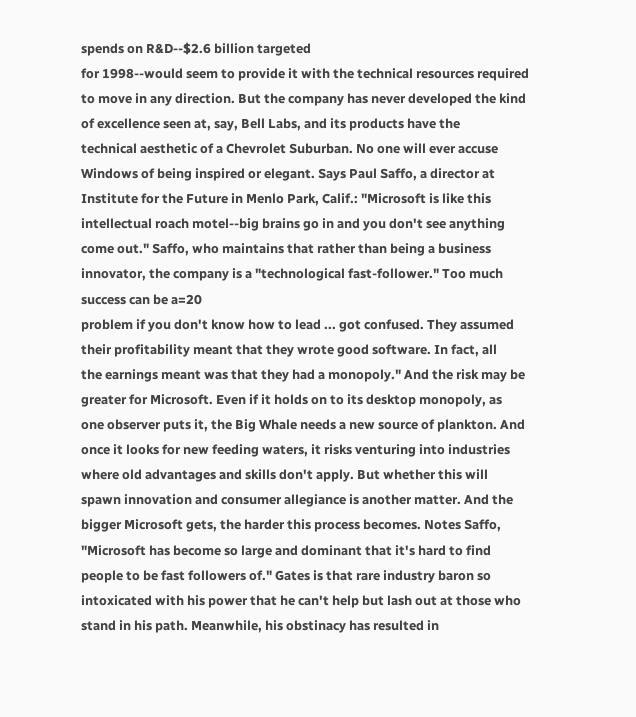spends on R&D--$2.6 billion targeted
for 1998--would seem to provide it with the technical resources required
to move in any direction. But the company has never developed the kind
of excellence seen at, say, Bell Labs, and its products have the
technical aesthetic of a Chevrolet Suburban. No one will ever accuse
Windows of being inspired or elegant. Says Paul Saffo, a director at
Institute for the Future in Menlo Park, Calif.: "Microsoft is like this
intellectual roach motel--big brains go in and you don't see anything
come out." Saffo, who maintains that rather than being a business
innovator, the company is a "technological fast-follower." Too much
success can be a=20
problem if you don't know how to lead ... got confused. They assumed
their profitability meant that they wrote good software. In fact, all
the earnings meant was that they had a monopoly." And the risk may be
greater for Microsoft. Even if it holds on to its desktop monopoly, as
one observer puts it, the Big Whale needs a new source of plankton. And
once it looks for new feeding waters, it risks venturing into industries
where old advantages and skills don't apply. But whether this will
spawn innovation and consumer allegiance is another matter. And the
bigger Microsoft gets, the harder this process becomes. Notes Saffo,
"Microsoft has become so large and dominant that it's hard to find
people to be fast followers of." Gates is that rare industry baron so
intoxicated with his power that he can't help but lash out at those who
stand in his path. Meanwhile, his obstinacy has resulted in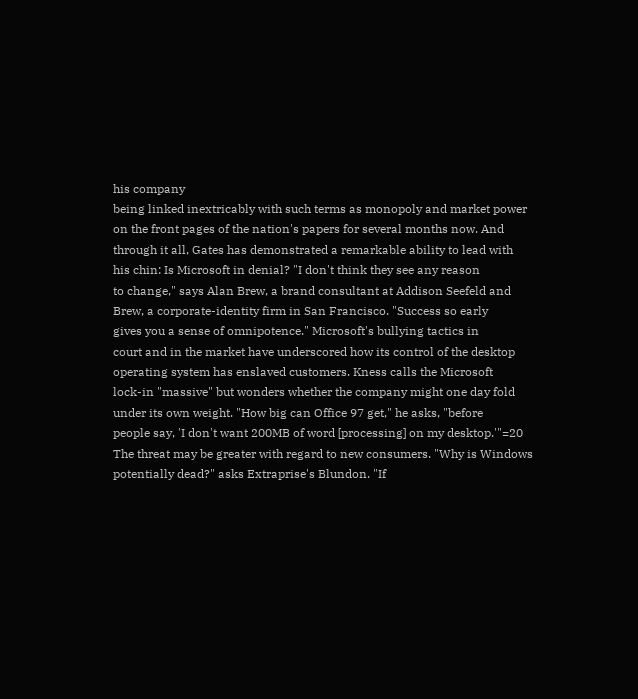his company
being linked inextricably with such terms as monopoly and market power
on the front pages of the nation's papers for several months now. And
through it all, Gates has demonstrated a remarkable ability to lead with
his chin: Is Microsoft in denial? "I don't think they see any reason
to change," says Alan Brew, a brand consultant at Addison Seefeld and
Brew, a corporate-identity firm in San Francisco. "Success so early
gives you a sense of omnipotence." Microsoft's bullying tactics in
court and in the market have underscored how its control of the desktop
operating system has enslaved customers. Kness calls the Microsoft
lock-in "massive" but wonders whether the company might one day fold
under its own weight. "How big can Office 97 get," he asks, "before
people say, 'I don't want 200MB of word [processing] on my desktop.'"=20
The threat may be greater with regard to new consumers. "Why is Windows
potentially dead?" asks Extraprise's Blundon. "If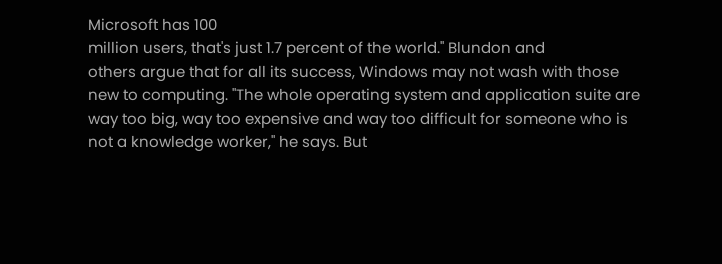Microsoft has 100
million users, that's just 1.7 percent of the world." Blundon and
others argue that for all its success, Windows may not wash with those
new to computing. "The whole operating system and application suite are
way too big, way too expensive and way too difficult for someone who is
not a knowledge worker," he says. But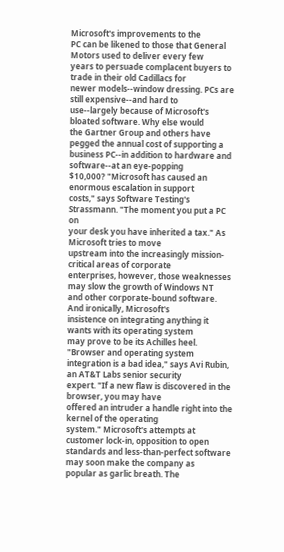Microsoft's improvements to the
PC can be likened to those that General Motors used to deliver every few
years to persuade complacent buyers to trade in their old Cadillacs for
newer models--window dressing. PCs are still expensive--and hard to
use--largely because of Microsoft's bloated software. Why else would
the Gartner Group and others have pegged the annual cost of supporting a
business PC--in addition to hardware and software--at an eye-popping
$10,000? "Microsoft has caused an enormous escalation in support
costs," says Software Testing's Strassmann. "The moment you put a PC on
your desk you have inherited a tax." As Microsoft tries to move
upstream into the increasingly mission-critical areas of corporate
enterprises, however, those weaknesses may slow the growth of Windows NT
and other corporate-bound software. And ironically, Microsoft's
insistence on integrating anything it wants with its operating system
may prove to be its Achilles heel. "Browser and operating system
integration is a bad idea," says Avi Rubin, an AT&T Labs senior security
expert. "If a new flaw is discovered in the browser, you may have
offered an intruder a handle right into the kernel of the operating
system." Microsoft's attempts at customer lock-in, opposition to open
standards and less-than-perfect software may soon make the company as
popular as garlic breath. The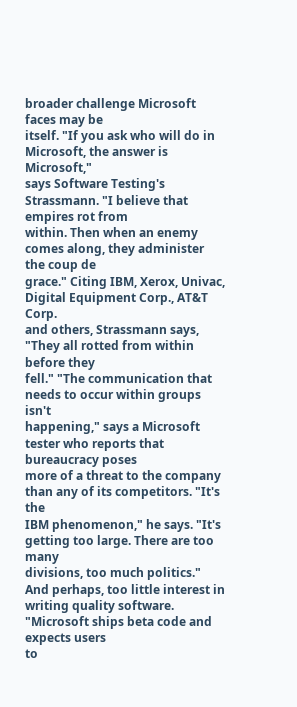broader challenge Microsoft faces may be
itself. "If you ask who will do in Microsoft, the answer is Microsoft,"
says Software Testing's Strassmann. "I believe that empires rot from
within. Then when an enemy comes along, they administer the coup de
grace." Citing IBM, Xerox, Univac, Digital Equipment Corp., AT&T Corp.
and others, Strassmann says, "They all rotted from within before they
fell." "The communication that needs to occur within groups isn't
happening," says a Microsoft tester who reports that bureaucracy poses
more of a threat to the company than any of its competitors. "It's the
IBM phenomenon," he says. "It's getting too large. There are too many
divisions, too much politics." And perhaps, too little interest in
writing quality software. "Microsoft ships beta code and expects users
to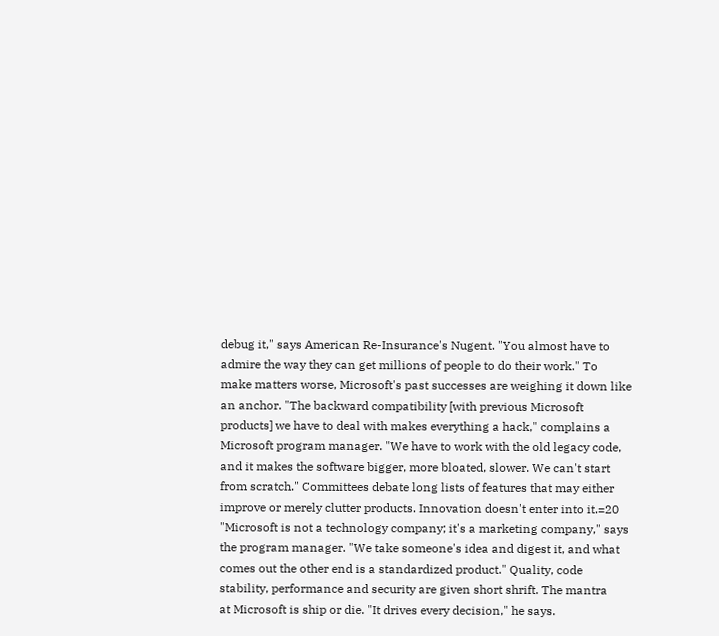debug it," says American Re-Insurance's Nugent. "You almost have to
admire the way they can get millions of people to do their work." To
make matters worse, Microsoft's past successes are weighing it down like
an anchor. "The backward compatibility [with previous Microsoft
products] we have to deal with makes everything a hack," complains a
Microsoft program manager. "We have to work with the old legacy code,
and it makes the software bigger, more bloated, slower. We can't start
from scratch." Committees debate long lists of features that may either
improve or merely clutter products. Innovation doesn't enter into it.=20
"Microsoft is not a technology company; it's a marketing company," says
the program manager. "We take someone's idea and digest it, and what
comes out the other end is a standardized product." Quality, code
stability, performance and security are given short shrift. The mantra
at Microsoft is ship or die. "It drives every decision," he says.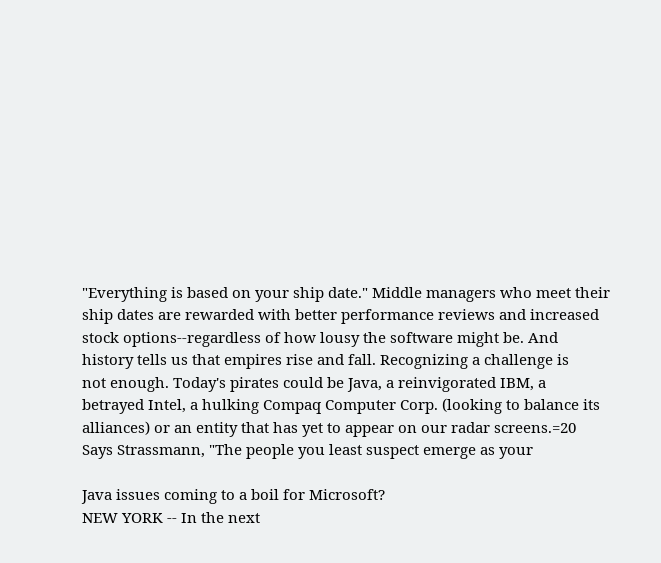"Everything is based on your ship date." Middle managers who meet their
ship dates are rewarded with better performance reviews and increased
stock options--regardless of how lousy the software might be. And
history tells us that empires rise and fall. Recognizing a challenge is
not enough. Today's pirates could be Java, a reinvigorated IBM, a
betrayed Intel, a hulking Compaq Computer Corp. (looking to balance its
alliances) or an entity that has yet to appear on our radar screens.=20
Says Strassmann, "The people you least suspect emerge as your

Java issues coming to a boil for Microsoft?
NEW YORK -- In the next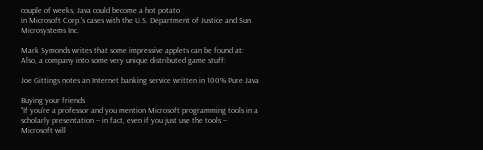couple of weeks, Java could become a hot potato
in Microsoft Corp.'s cases with the U.S. Department of Justice and Sun
Microsystems Inc.

Mark Symonds writes that some impressive applets can be found at:
Also, a company into some very unique distributed game stuff:

Joe Gittings notes an Internet banking service written in 100% Pure Java

Buying your friends
"If you're a professor and you mention Microsoft programming tools in a
scholarly presentation -- in fact, even if you just use the tools --
Microsoft will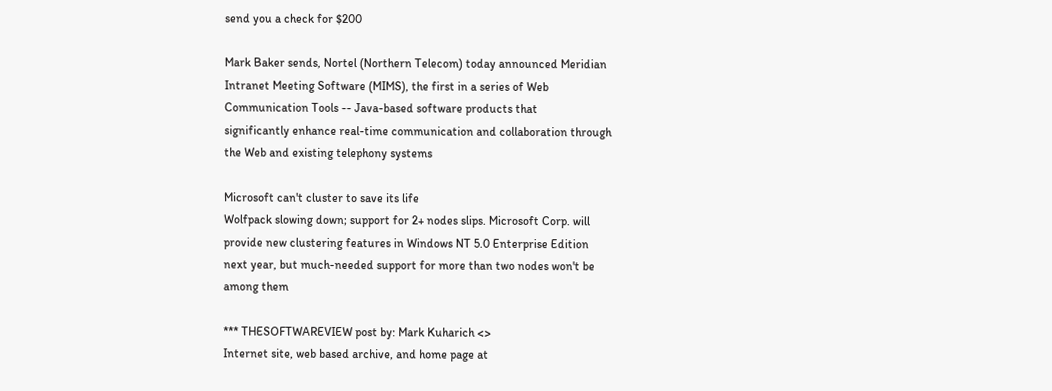send you a check for $200

Mark Baker sends, Nortel (Northern Telecom) today announced Meridian
Intranet Meeting Software (MIMS), the first in a series of Web
Communication Tools -- Java-based software products that
significantly enhance real-time communication and collaboration through
the Web and existing telephony systems

Microsoft can't cluster to save its life
Wolfpack slowing down; support for 2+ nodes slips. Microsoft Corp. will
provide new clustering features in Windows NT 5.0 Enterprise Edition
next year, but much-needed support for more than two nodes won't be
among them

*** THESOFTWAREVIEW post by: Mark Kuharich <>
Internet site, web based archive, and home page at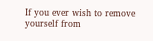If you ever wish to remove yourself from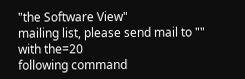"the Software View"
mailing list, please send mail to "" with the=20
following command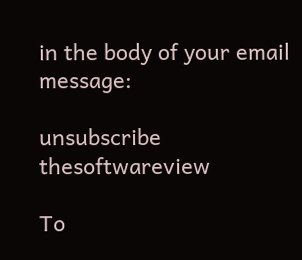in the body of your email message:

unsubscribe thesoftwareview

To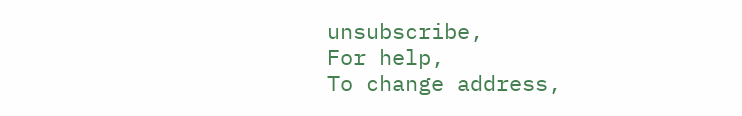unsubscribe,
For help,
To change address,